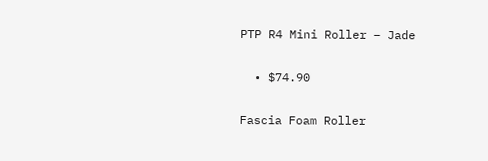PTP R4 Mini Roller – Jade

  • $74.90

Fascia Foam Roller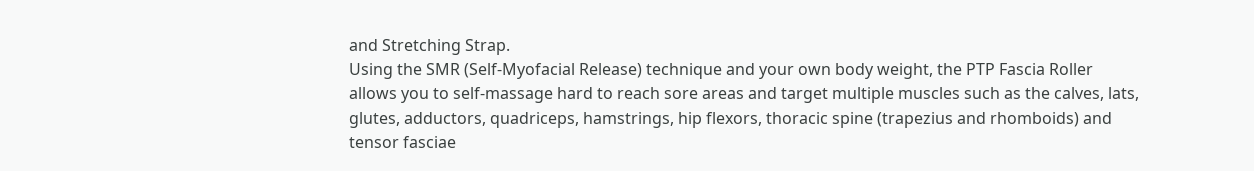and Stretching Strap.
Using the SMR (Self-Myofacial Release) technique and your own body weight, the PTP Fascia Roller allows you to self-massage hard to reach sore areas and target multiple muscles such as the calves, lats, glutes, adductors, quadriceps, hamstrings, hip flexors, thoracic spine (trapezius and rhomboids) and tensor fasciae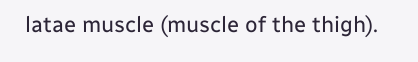latae muscle (muscle of the thigh).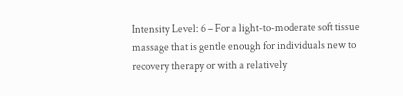Intensity Level: 6 – For a light-to-moderate soft tissue massage that is gentle enough for individuals new to recovery therapy or with a relatively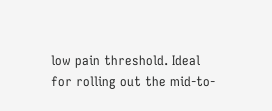low pain threshold. Ideal for rolling out the mid-to-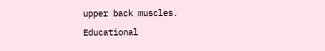upper back muscles.
Educational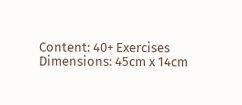Content: 40+ Exercises
Dimensions: 45cm x 14cm